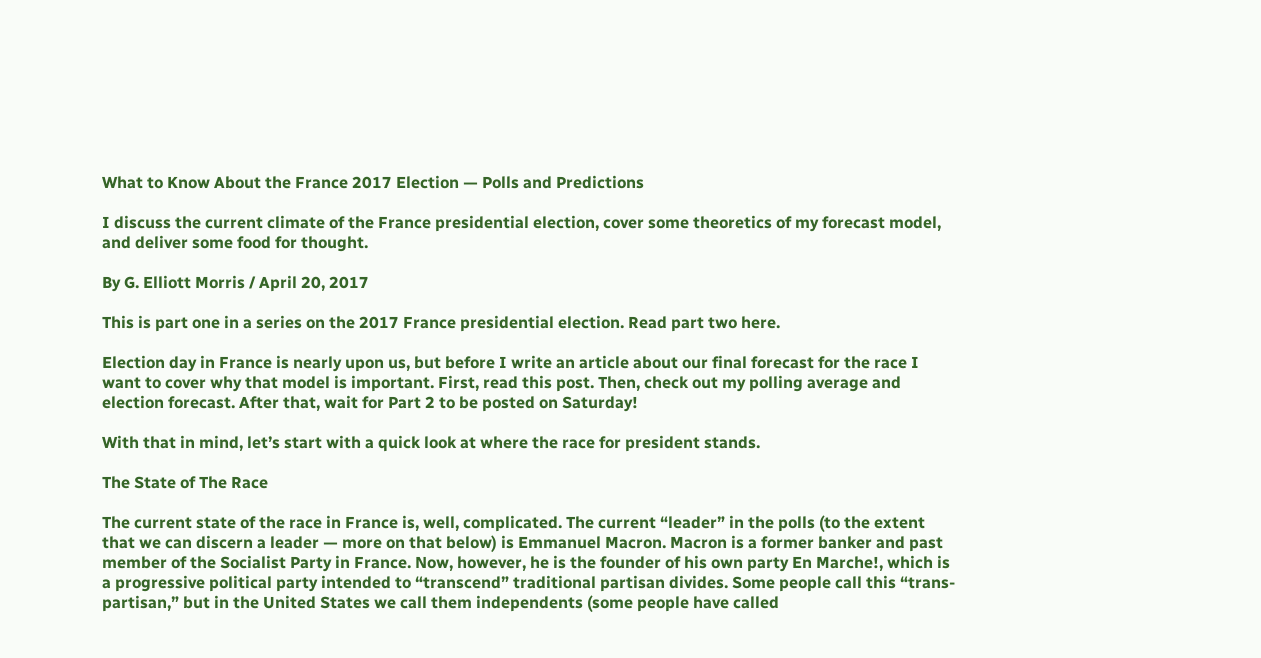What to Know About the France 2017 Election — Polls and Predictions

I discuss the current climate of the France presidential election, cover some theoretics of my forecast model, and deliver some food for thought.

By G. Elliott Morris / April 20, 2017

This is part one in a series on the 2017 France presidential election. Read part two here.

Election day in France is nearly upon us, but before I write an article about our final forecast for the race I want to cover why that model is important. First, read this post. Then, check out my polling average and election forecast. After that, wait for Part 2 to be posted on Saturday!

With that in mind, let’s start with a quick look at where the race for president stands.

The State of The Race

The current state of the race in France is, well, complicated. The current “leader” in the polls (to the extent that we can discern a leader — more on that below) is Emmanuel Macron. Macron is a former banker and past member of the Socialist Party in France. Now, however, he is the founder of his own party En Marche!, which is a progressive political party intended to “transcend” traditional partisan divides. Some people call this “trans-partisan,” but in the United States we call them independents (some people have called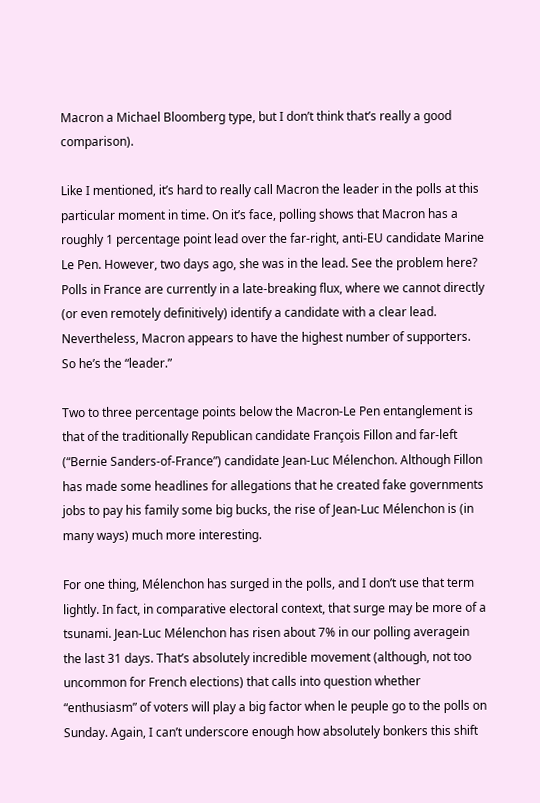Macron a Michael Bloomberg type, but I don’t think that’s really a good comparison).

Like I mentioned, it’s hard to really call Macron the leader in the polls at this particular moment in time. On it’s face, polling shows that Macron has a roughly 1 percentage point lead over the far-right, anti-EU candidate Marine Le Pen. However, two days ago, she was in the lead. See the problem here? Polls in France are currently in a late-breaking flux, where we cannot directly (or even remotely definitively) identify a candidate with a clear lead. Nevertheless, Macron appears to have the highest number of supporters. So he’s the “leader.”

Two to three percentage points below the Macron-Le Pen entanglement is that of the traditionally Republican candidate François Fillon and far-left (“Bernie Sanders-of-France”) candidate Jean-Luc Mélenchon. Although Fillon has made some headlines for allegations that he created fake governments jobs to pay his family some big bucks, the rise of Jean-Luc Mélenchon is (in many ways) much more interesting.

For one thing, Mélenchon has surged in the polls, and I don’t use that term lightly. In fact, in comparative electoral context, that surge may be more of a tsunami. Jean-Luc Mélenchon has risen about 7% in our polling averagein the last 31 days. That’s absolutely incredible movement (although, not too uncommon for French elections) that calls into question whether “enthusiasm” of voters will play a big factor when le peuple go to the polls on Sunday. Again, I can’t underscore enough how absolutely bonkers this shift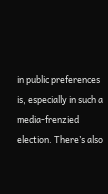in public preferences is, especially in such a media-frenzied election. There’s also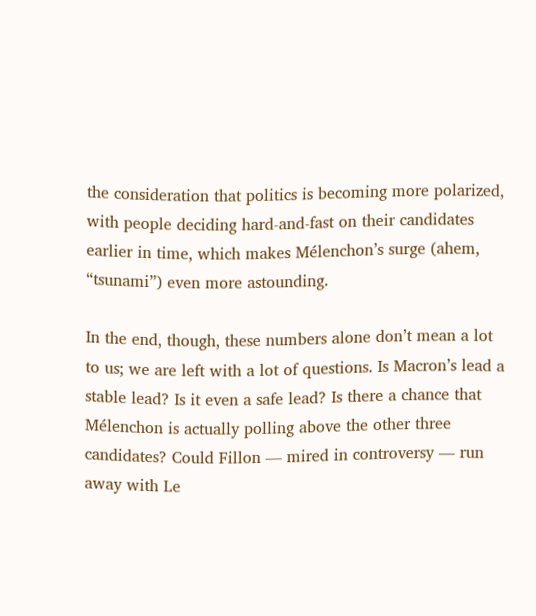the consideration that politics is becoming more polarized, with people deciding hard-and-fast on their candidates earlier in time, which makes Mélenchon’s surge (ahem, “tsunami”) even more astounding.

In the end, though, these numbers alone don’t mean a lot to us; we are left with a lot of questions. Is Macron’s lead a stable lead? Is it even a safe lead? Is there a chance that Mélenchon is actually polling above the other three candidates? Could Fillon — mired in controversy — run away with Le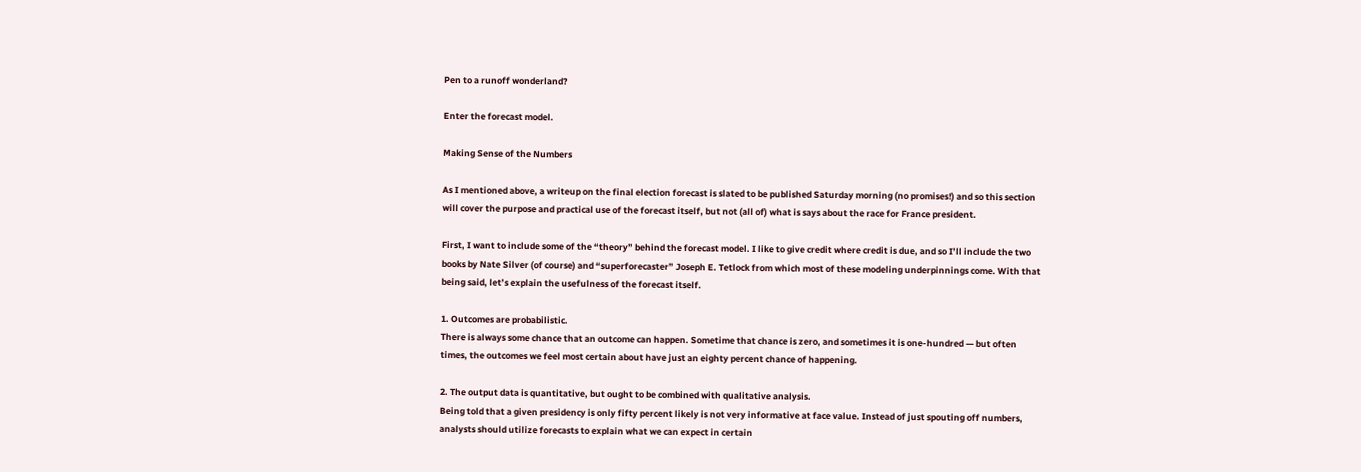Pen to a runoff wonderland?

Enter the forecast model.

Making Sense of the Numbers

As I mentioned above, a writeup on the final election forecast is slated to be published Saturday morning (no promises!) and so this section will cover the purpose and practical use of the forecast itself, but not (all of) what is says about the race for France president.

First, I want to include some of the “theory” behind the forecast model. I like to give credit where credit is due, and so I’ll include the two books by Nate Silver (of course) and “superforecaster” Joseph E. Tetlock from which most of these modeling underpinnings come. With that being said, let’s explain the usefulness of the forecast itself.

1. Outcomes are probabilistic.
There is always some chance that an outcome can happen. Sometime that chance is zero, and sometimes it is one-hundred — but often times, the outcomes we feel most certain about have just an eighty percent chance of happening.

2. The output data is quantitative, but ought to be combined with qualitative analysis.
Being told that a given presidency is only fifty percent likely is not very informative at face value. Instead of just spouting off numbers, analysts should utilize forecasts to explain what we can expect in certain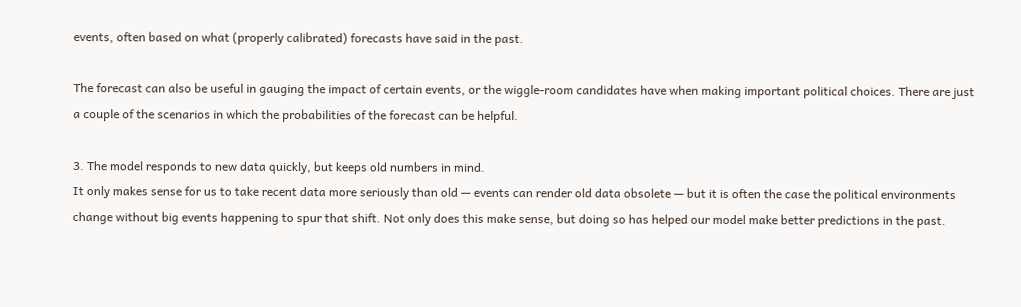events, often based on what (properly calibrated) forecasts have said in the past.

The forecast can also be useful in gauging the impact of certain events, or the wiggle-room candidates have when making important political choices. There are just a couple of the scenarios in which the probabilities of the forecast can be helpful.

3. The model responds to new data quickly, but keeps old numbers in mind.
It only makes sense for us to take recent data more seriously than old — events can render old data obsolete — but it is often the case the political environments change without big events happening to spur that shift. Not only does this make sense, but doing so has helped our model make better predictions in the past.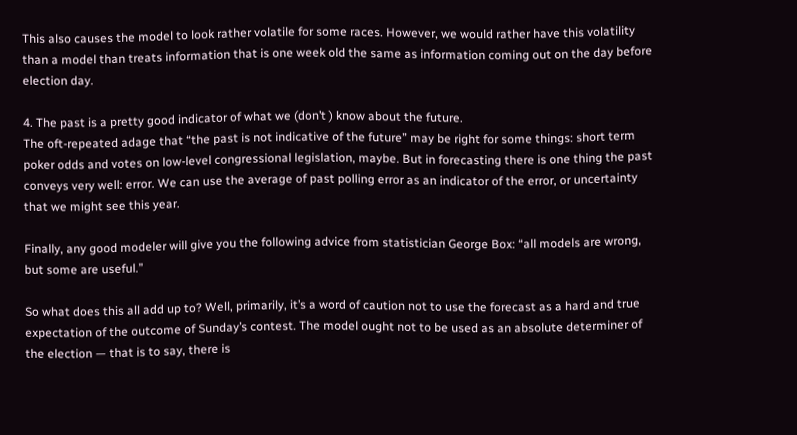This also causes the model to look rather volatile for some races. However, we would rather have this volatility than a model than treats information that is one week old the same as information coming out on the day before election day.

4. The past is a pretty good indicator of what we (don’t ) know about the future.
The oft-repeated adage that “the past is not indicative of the future” may be right for some things: short term poker odds and votes on low-level congressional legislation, maybe. But in forecasting there is one thing the past conveys very well: error. We can use the average of past polling error as an indicator of the error, or uncertainty that we might see this year.

Finally, any good modeler will give you the following advice from statistician George Box: “all models are wrong, but some are useful.”

So what does this all add up to? Well, primarily, it’s a word of caution not to use the forecast as a hard and true expectation of the outcome of Sunday’s contest. The model ought not to be used as an absolute determiner of the election — that is to say, there is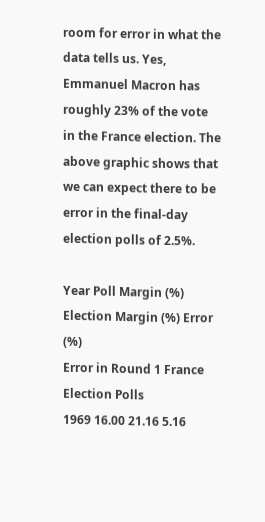room for error in what the data tells us. Yes, Emmanuel Macron has roughly 23% of the vote in the France election. The above graphic shows that we can expect there to be error in the final-day election polls of 2.5%.

Year Poll Margin (%) Election Margin (%) Error (%)
Error in Round 1 France Election Polls
1969 16.00 21.16 5.16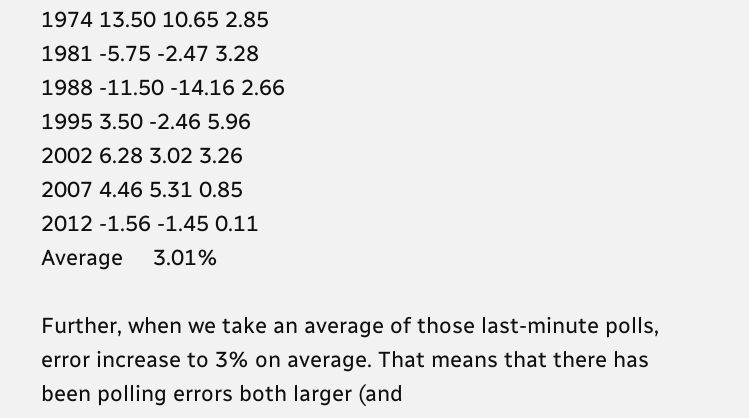1974 13.50 10.65 2.85
1981 -5.75 -2.47 3.28
1988 -11.50 -14.16 2.66
1995 3.50 -2.46 5.96
2002 6.28 3.02 3.26
2007 4.46 5.31 0.85
2012 -1.56 -1.45 0.11
Average     3.01%

Further, when we take an average of those last-minute polls, error increase to 3% on average. That means that there has been polling errors both larger (and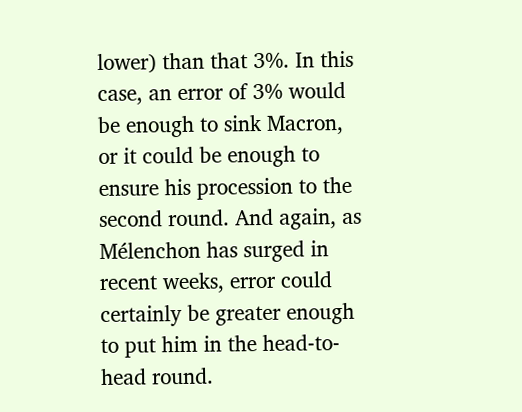lower) than that 3%. In this case, an error of 3% would be enough to sink Macron, or it could be enough to ensure his procession to the second round. And again, as Mélenchon has surged in recent weeks, error could certainly be greater enough to put him in the head-to-head round.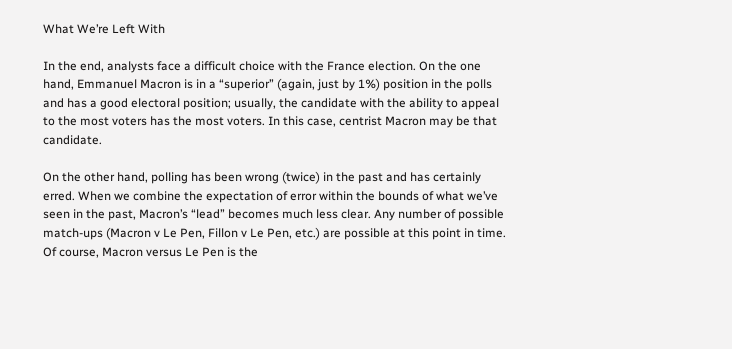What We’re Left With

In the end, analysts face a difficult choice with the France election. On the one hand, Emmanuel Macron is in a “superior” (again, just by 1%) position in the polls and has a good electoral position; usually, the candidate with the ability to appeal to the most voters has the most voters. In this case, centrist Macron may be that candidate.

On the other hand, polling has been wrong (twice) in the past and has certainly erred. When we combine the expectation of error within the bounds of what we’ve seen in the past, Macron’s “lead” becomes much less clear. Any number of possible match-ups (Macron v Le Pen, Fillon v Le Pen, etc.) are possible at this point in time. Of course, Macron versus Le Pen is the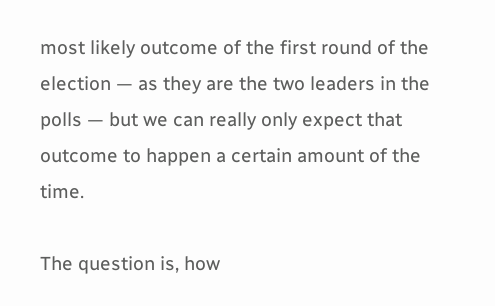most likely outcome of the first round of the election — as they are the two leaders in the polls — but we can really only expect that outcome to happen a certain amount of the time.

The question is, how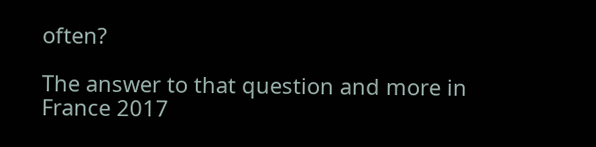often?

The answer to that question and more in France 2017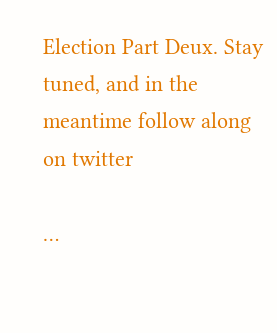Election Part Deux. Stay tuned, and in the meantime follow along on twitter

…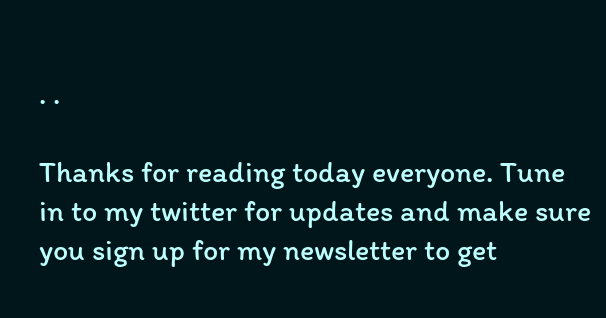. .

Thanks for reading today everyone. Tune in to my twitter for updates and make sure you sign up for my newsletter to get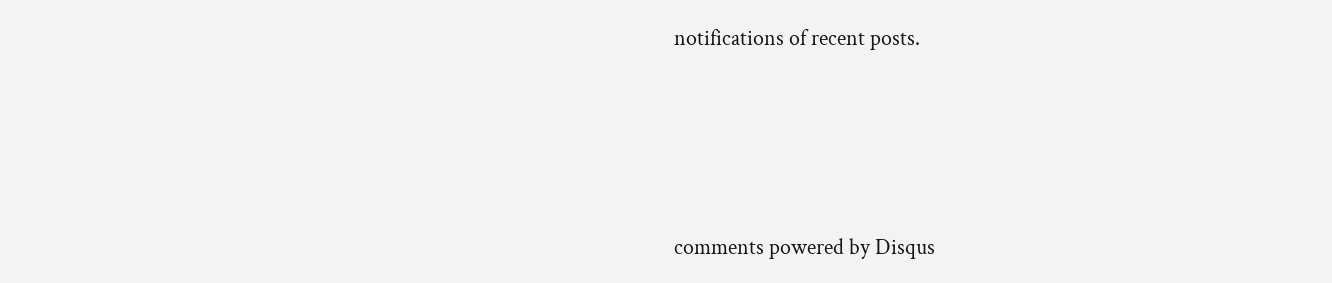notifications of recent posts.




comments powered by Disqus